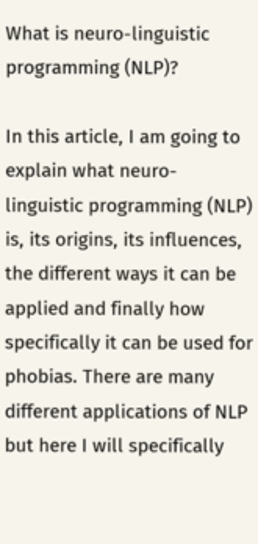What is neuro-linguistic programming (NLP)?

In this article, I am going to explain what neuro-linguistic programming (NLP) is, its origins, its influences, the different ways it can be applied and finally how specifically it can be used for phobias. There are many different applications of NLP but here I will specifically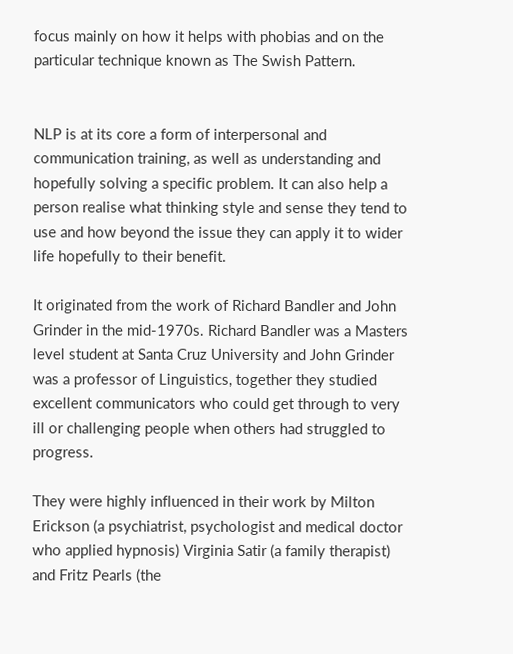focus mainly on how it helps with phobias and on the particular technique known as The Swish Pattern.


NLP is at its core a form of interpersonal and communication training, as well as understanding and hopefully solving a specific problem. It can also help a person realise what thinking style and sense they tend to use and how beyond the issue they can apply it to wider life hopefully to their benefit.

It originated from the work of Richard Bandler and John Grinder in the mid-1970s. Richard Bandler was a Masters level student at Santa Cruz University and John Grinder was a professor of Linguistics, together they studied excellent communicators who could get through to very ill or challenging people when others had struggled to progress.

They were highly influenced in their work by Milton Erickson (a psychiatrist, psychologist and medical doctor who applied hypnosis) Virginia Satir (a family therapist) and Fritz Pearls (the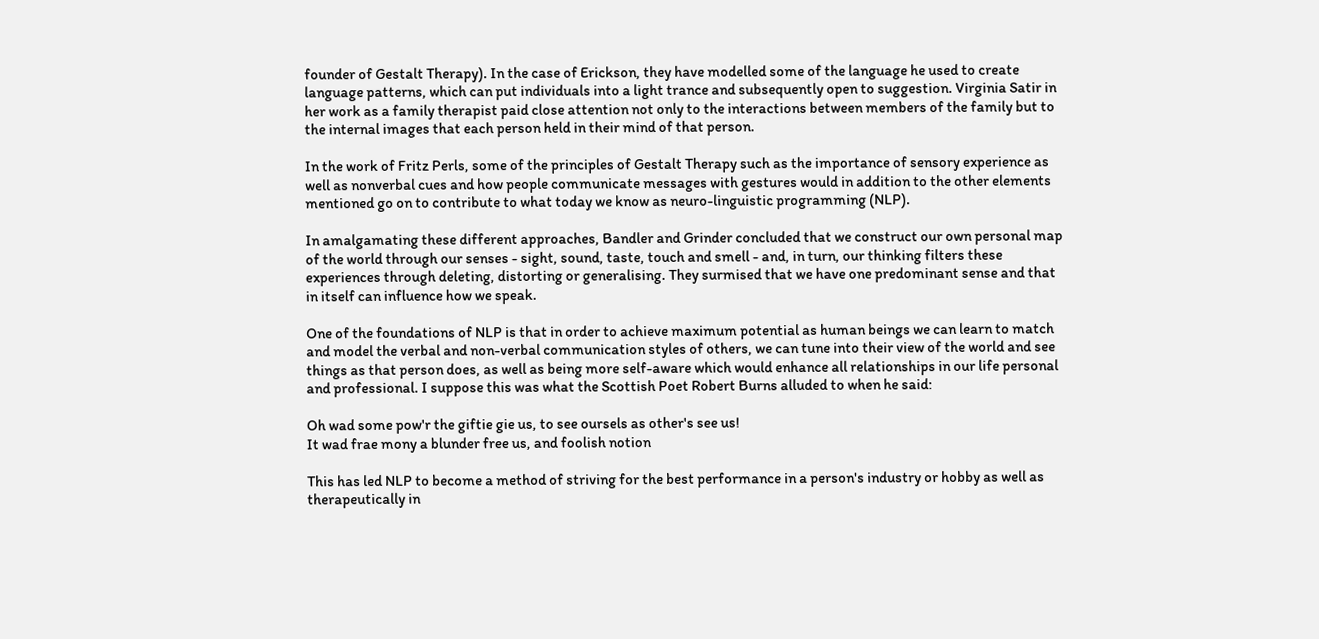founder of Gestalt Therapy). In the case of Erickson, they have modelled some of the language he used to create language patterns, which can put individuals into a light trance and subsequently open to suggestion. Virginia Satir in her work as a family therapist paid close attention not only to the interactions between members of the family but to the internal images that each person held in their mind of that person.

In the work of Fritz Perls, some of the principles of Gestalt Therapy such as the importance of sensory experience as well as nonverbal cues and how people communicate messages with gestures would in addition to the other elements mentioned go on to contribute to what today we know as neuro-linguistic programming (NLP).

In amalgamating these different approaches, Bandler and Grinder concluded that we construct our own personal map of the world through our senses - sight, sound, taste, touch and smell - and, in turn, our thinking filters these experiences through deleting, distorting or generalising. They surmised that we have one predominant sense and that in itself can influence how we speak.

One of the foundations of NLP is that in order to achieve maximum potential as human beings we can learn to match and model the verbal and non-verbal communication styles of others, we can tune into their view of the world and see things as that person does, as well as being more self-aware which would enhance all relationships in our life personal and professional. I suppose this was what the Scottish Poet Robert Burns alluded to when he said:

Oh wad some pow'r the giftie gie us, to see oursels as other's see us!
It wad frae mony a blunder free us, and foolish notion

This has led NLP to become a method of striving for the best performance in a person's industry or hobby as well as therapeutically in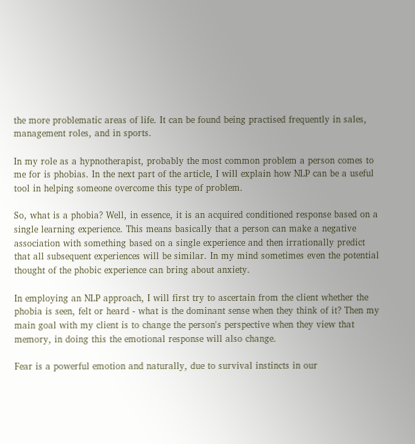the more problematic areas of life. It can be found being practised frequently in sales, management roles, and in sports.

In my role as a hypnotherapist, probably the most common problem a person comes to me for is phobias. In the next part of the article, I will explain how NLP can be a useful tool in helping someone overcome this type of problem.

So, what is a phobia? Well, in essence, it is an acquired conditioned response based on a single learning experience. This means basically that a person can make a negative association with something based on a single experience and then irrationally predict that all subsequent experiences will be similar. In my mind sometimes even the potential thought of the phobic experience can bring about anxiety.

In employing an NLP approach, I will first try to ascertain from the client whether the phobia is seen, felt or heard - what is the dominant sense when they think of it? Then my main goal with my client is to change the person's perspective when they view that memory, in doing this the emotional response will also change.

Fear is a powerful emotion and naturally, due to survival instincts in our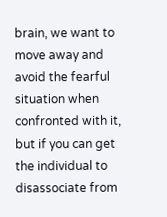brain, we want to move away and avoid the fearful situation when confronted with it, but if you can get the individual to disassociate from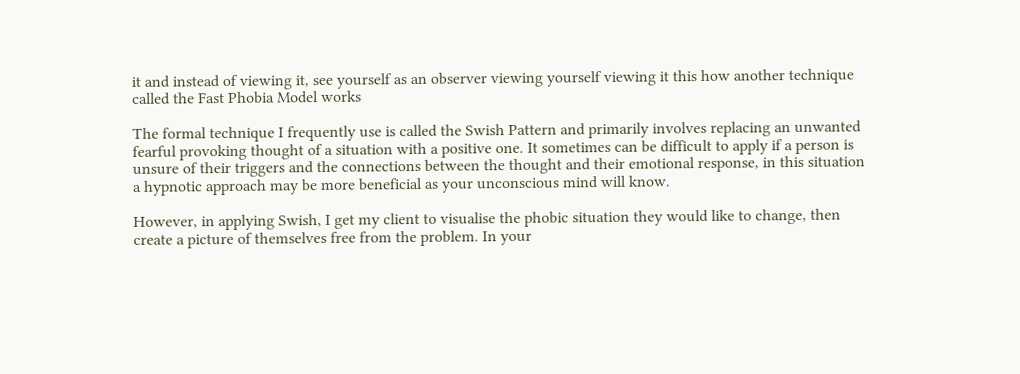it and instead of viewing it, see yourself as an observer viewing yourself viewing it this how another technique called the Fast Phobia Model works

The formal technique I frequently use is called the Swish Pattern and primarily involves replacing an unwanted fearful provoking thought of a situation with a positive one. It sometimes can be difficult to apply if a person is unsure of their triggers and the connections between the thought and their emotional response, in this situation a hypnotic approach may be more beneficial as your unconscious mind will know.

However, in applying Swish, I get my client to visualise the phobic situation they would like to change, then create a picture of themselves free from the problem. In your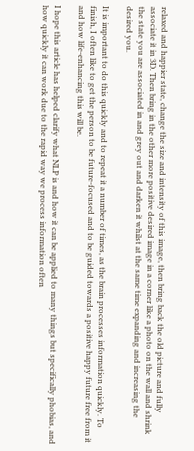relaxed and happier state, change the size and intensity of this image, then bring back the old picture and fully associate it in 3D. Then bring in the other more positive desired image in a corner like a photo on the wall and shrink the state you are associated in and grey out and darken it whilst at the same time expanding and increasing the desired you.

It is important to do this quickly and to repeat it a number of times, as the brain processes information quickly. To finish, I often like to get the person to be future-focused and to be guided towards a positive happy future free from it and how life-enhancing this will be.

I hope this article has helped clarify what NLP is and how it can be applied to many things but specifically phobias, and how quickly it can work due to the rapid way we process information often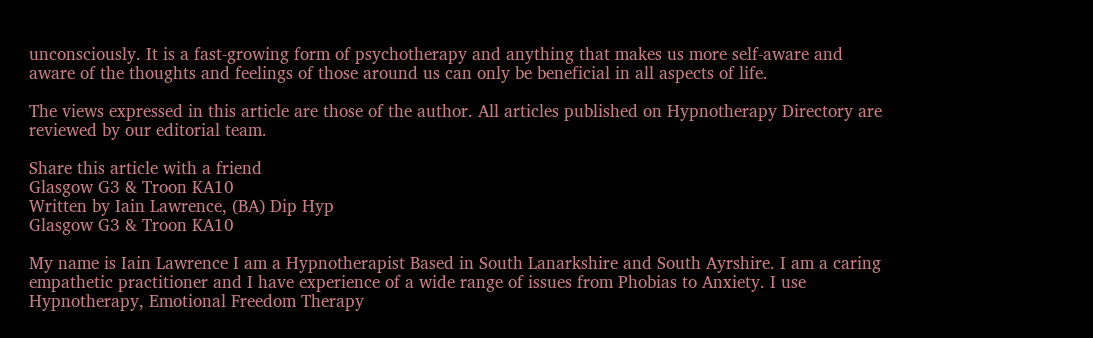unconsciously. It is a fast-growing form of psychotherapy and anything that makes us more self-aware and aware of the thoughts and feelings of those around us can only be beneficial in all aspects of life.

The views expressed in this article are those of the author. All articles published on Hypnotherapy Directory are reviewed by our editorial team.

Share this article with a friend
Glasgow G3 & Troon KA10
Written by Iain Lawrence, (BA) Dip Hyp
Glasgow G3 & Troon KA10

My name is Iain Lawrence I am a Hypnotherapist Based in South Lanarkshire and South Ayrshire. I am a caring empathetic practitioner and I have experience of a wide range of issues from Phobias to Anxiety. I use Hypnotherapy, Emotional Freedom Therapy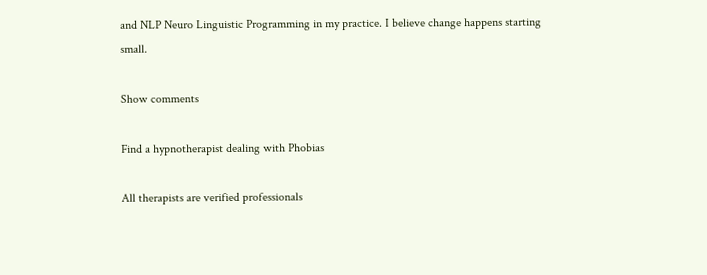and NLP Neuro Linguistic Programming in my practice. I believe change happens starting small.

Show comments

Find a hypnotherapist dealing with Phobias

All therapists are verified professionals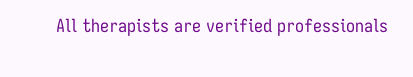All therapists are verified professionals